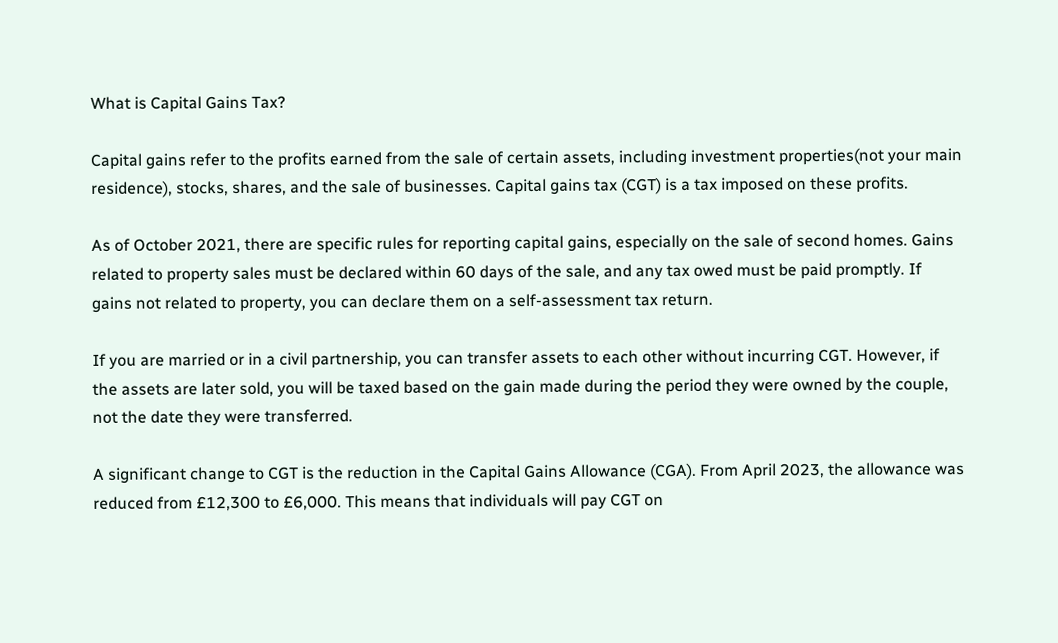What is Capital Gains Tax?

Capital gains refer to the profits earned from the sale of certain assets, including investment properties(not your main residence), stocks, shares, and the sale of businesses. Capital gains tax (CGT) is a tax imposed on these profits.

As of October 2021, there are specific rules for reporting capital gains, especially on the sale of second homes. Gains related to property sales must be declared within 60 days of the sale, and any tax owed must be paid promptly. If gains not related to property, you can declare them on a self-assessment tax return.

If you are married or in a civil partnership, you can transfer assets to each other without incurring CGT. However, if the assets are later sold, you will be taxed based on the gain made during the period they were owned by the couple, not the date they were transferred.

A significant change to CGT is the reduction in the Capital Gains Allowance (CGA). From April 2023, the allowance was reduced from £12,300 to £6,000. This means that individuals will pay CGT on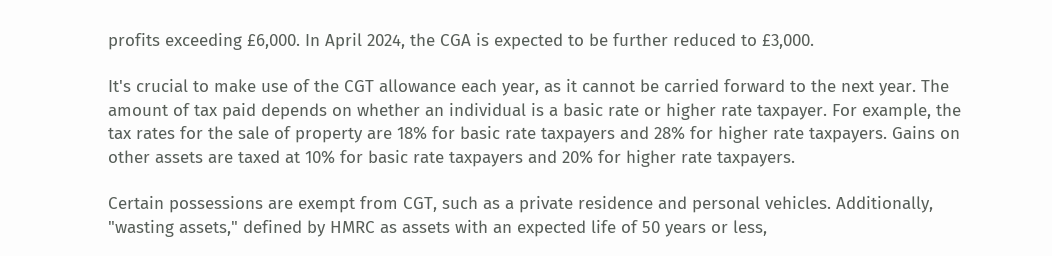profits exceeding £6,000. In April 2024, the CGA is expected to be further reduced to £3,000.

It's crucial to make use of the CGT allowance each year, as it cannot be carried forward to the next year. The amount of tax paid depends on whether an individual is a basic rate or higher rate taxpayer. For example, the tax rates for the sale of property are 18% for basic rate taxpayers and 28% for higher rate taxpayers. Gains on other assets are taxed at 10% for basic rate taxpayers and 20% for higher rate taxpayers.

Certain possessions are exempt from CGT, such as a private residence and personal vehicles. Additionally, "wasting assets," defined by HMRC as assets with an expected life of 50 years or less,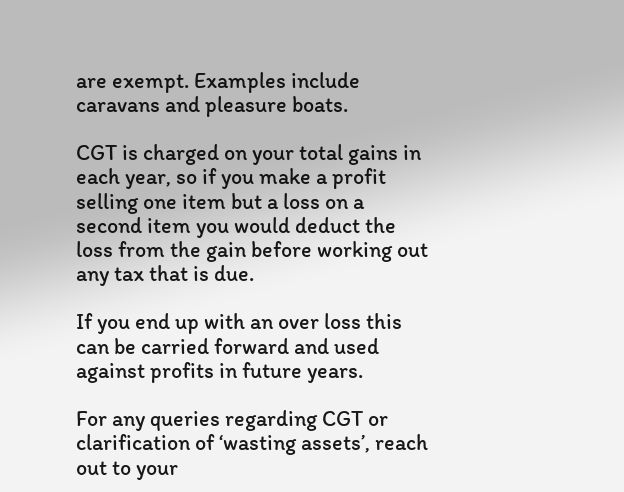are exempt. Examples include caravans and pleasure boats.

CGT is charged on your total gains in each year, so if you make a profit selling one item but a loss on a second item you would deduct the loss from the gain before working out any tax that is due.

If you end up with an over loss this can be carried forward and used against profits in future years.

For any queries regarding CGT or clarification of ‘wasting assets’, reach out to your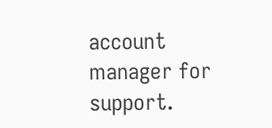account manager for support.